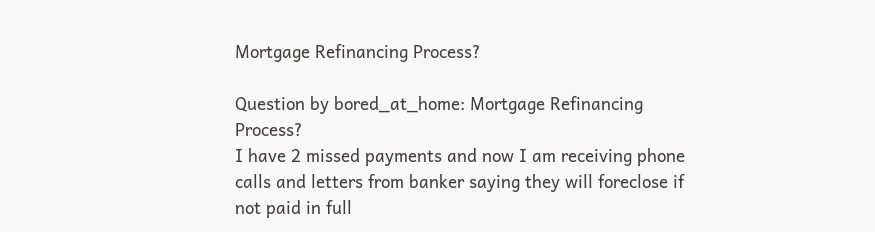Mortgage Refinancing Process?

Question by bored_at_home: Mortgage Refinancing Process?
I have 2 missed payments and now I am receiving phone calls and letters from banker saying they will foreclose if not paid in full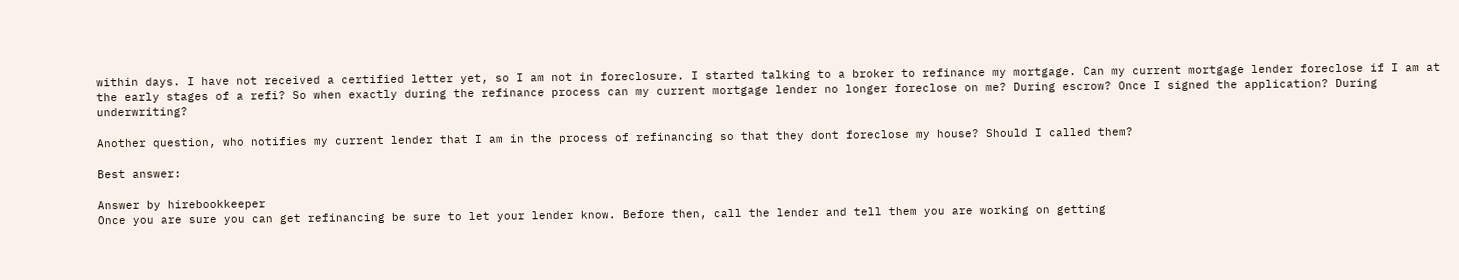within days. I have not received a certified letter yet, so I am not in foreclosure. I started talking to a broker to refinance my mortgage. Can my current mortgage lender foreclose if I am at the early stages of a refi? So when exactly during the refinance process can my current mortgage lender no longer foreclose on me? During escrow? Once I signed the application? During underwriting?

Another question, who notifies my current lender that I am in the process of refinancing so that they dont foreclose my house? Should I called them?

Best answer:

Answer by hirebookkeeper
Once you are sure you can get refinancing be sure to let your lender know. Before then, call the lender and tell them you are working on getting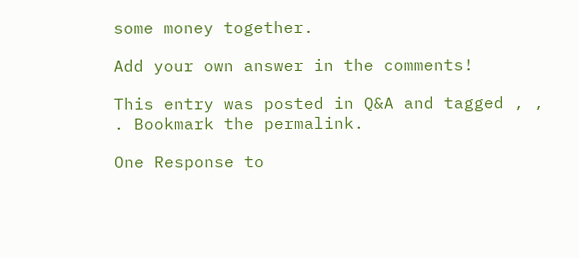some money together.

Add your own answer in the comments!

This entry was posted in Q&A and tagged , , . Bookmark the permalink.

One Response to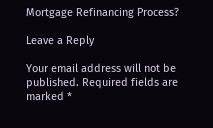Mortgage Refinancing Process?

Leave a Reply

Your email address will not be published. Required fields are marked *